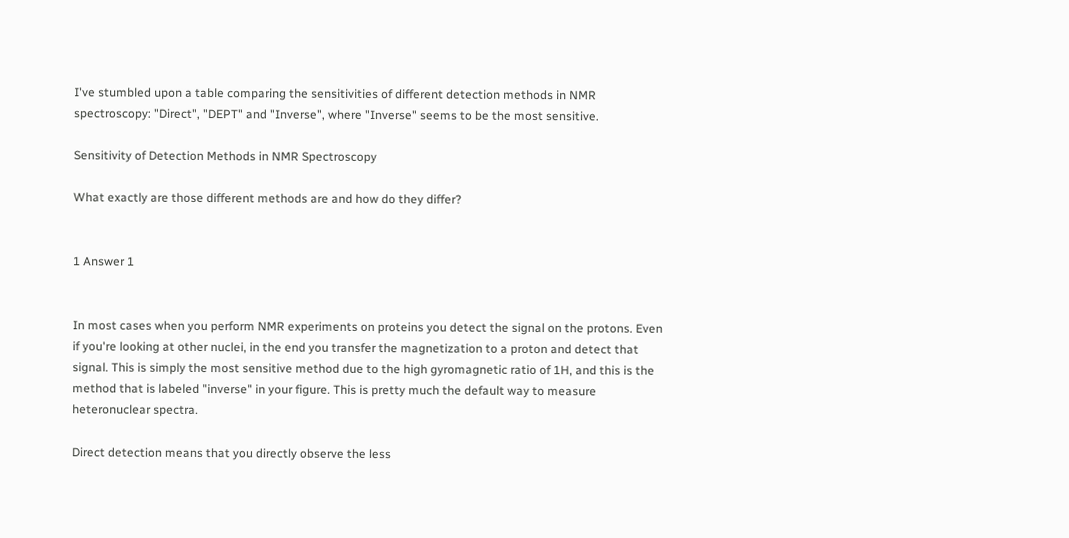I've stumbled upon a table comparing the sensitivities of different detection methods in NMR spectroscopy: "Direct", "DEPT" and "Inverse", where "Inverse" seems to be the most sensitive.

Sensitivity of Detection Methods in NMR Spectroscopy

What exactly are those different methods are and how do they differ?


1 Answer 1


In most cases when you perform NMR experiments on proteins you detect the signal on the protons. Even if you're looking at other nuclei, in the end you transfer the magnetization to a proton and detect that signal. This is simply the most sensitive method due to the high gyromagnetic ratio of 1H, and this is the method that is labeled "inverse" in your figure. This is pretty much the default way to measure heteronuclear spectra.

Direct detection means that you directly observe the less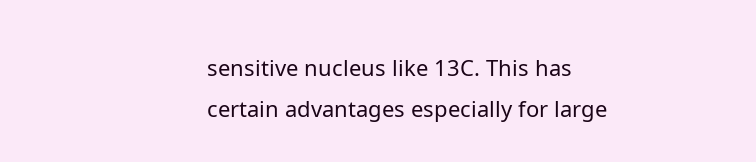sensitive nucleus like 13C. This has certain advantages especially for large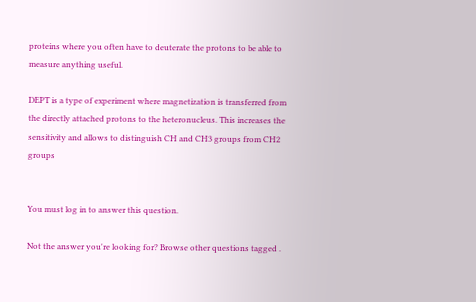proteins where you often have to deuterate the protons to be able to measure anything useful.

DEPT is a type of experiment where magnetization is transferred from the directly attached protons to the heteronucleus. This increases the sensitivity and allows to distinguish CH and CH3 groups from CH2 groups


You must log in to answer this question.

Not the answer you're looking for? Browse other questions tagged .